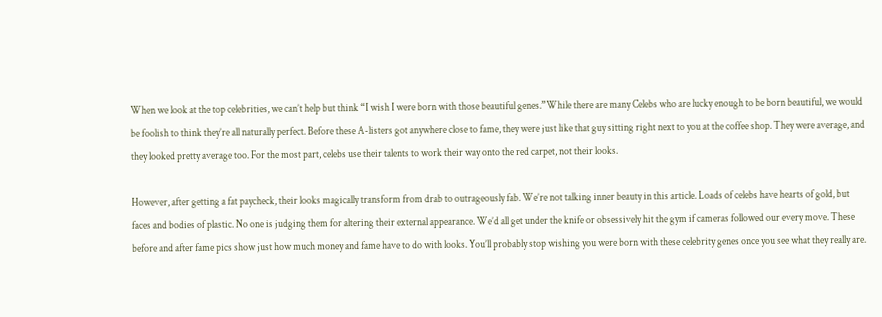When we look at the top celebrities, we can’t help but think “I wish I were born with those beautiful genes.”While there are many Celebs who are lucky enough to be born beautiful, we would be foolish to think they’re all naturally perfect. Before these A-listers got anywhere close to fame, they were just like that guy sitting right next to you at the coffee shop. They were average, and they looked pretty average too. For the most part, celebs use their talents to work their way onto the red carpet, not their looks.

However, after getting a fat paycheck, their looks magically transform from drab to outrageously fab. We’re not talking inner beauty in this article. Loads of celebs have hearts of gold, but faces and bodies of plastic. No one is judging them for altering their external appearance. We’d all get under the knife or obsessively hit the gym if cameras followed our every move. These before and after fame pics show just how much money and fame have to do with looks. You’ll probably stop wishing you were born with these celebrity genes once you see what they really are.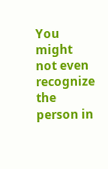You might not even recognize the person in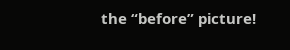the “before” picture!